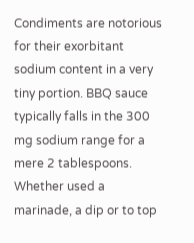Condiments are notorious for their exorbitant sodium content in a very tiny portion. BBQ sauce typically falls in the 300 mg sodium range for a mere 2 tablespoons. Whether used a marinade, a dip or to top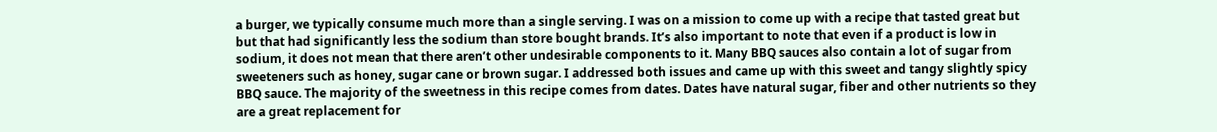a burger, we typically consume much more than a single serving. I was on a mission to come up with a recipe that tasted great but but that had significantly less the sodium than store bought brands. It’s also important to note that even if a product is low in sodium, it does not mean that there aren’t other undesirable components to it. Many BBQ sauces also contain a lot of sugar from sweeteners such as honey, sugar cane or brown sugar. I addressed both issues and came up with this sweet and tangy slightly spicy BBQ sauce. The majority of the sweetness in this recipe comes from dates. Dates have natural sugar, fiber and other nutrients so they are a great replacement for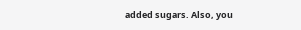added sugars. Also, you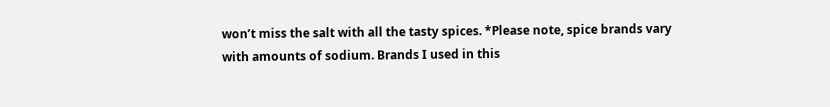won’t miss the salt with all the tasty spices. *Please note, spice brands vary with amounts of sodium. Brands I used in this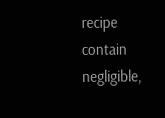recipe contain negligible,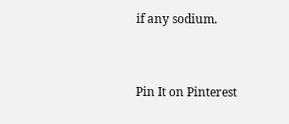if any sodium.


Pin It on Pinterest